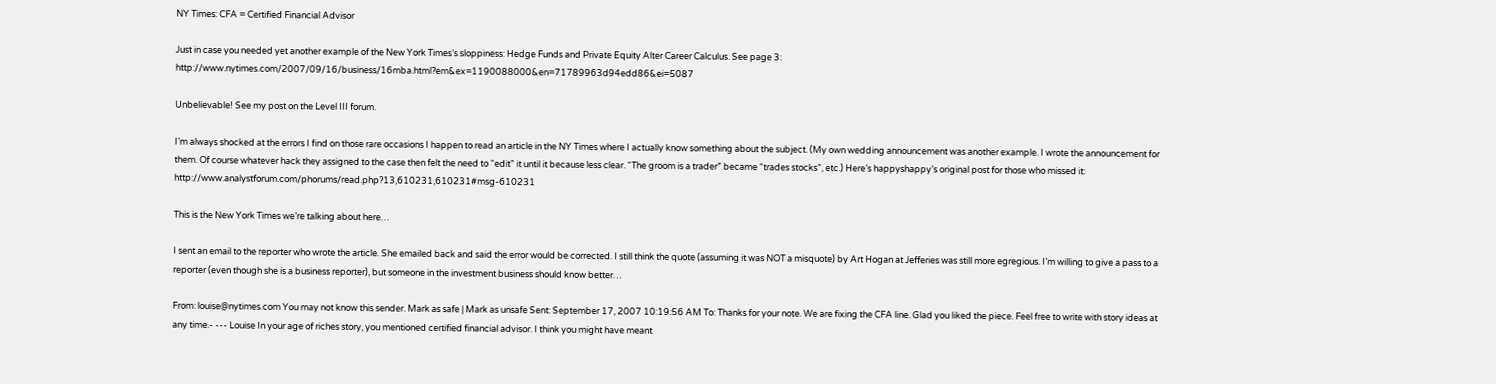NY Times: CFA = Certified Financial Advisor

Just in case you needed yet another example of the New York Times’s sloppiness: Hedge Funds and Private Equity Alter Career Calculus. See page 3: http://www.nytimes.com/2007/09/16/business/16mba.html?em&ex=1190088000&en=71789963d94edd86&ei=5087

Unbelievable! See my post on the Level III forum.

I’m always shocked at the errors I find on those rare occasions I happen to read an article in the NY Times where I actually know something about the subject. (My own wedding announcement was another example. I wrote the announcement for them. Of course whatever hack they assigned to the case then felt the need to “edit” it until it because less clear. “The groom is a trader” became “trades stocks”, etc.) Here’s happyshappy’s original post for those who missed it: http://www.analystforum.com/phorums/read.php?13,610231,610231#msg-610231

This is the New York Times we’re talking about here…

I sent an email to the reporter who wrote the article. She emailed back and said the error would be corrected. I still think the quote (assuming it was NOT a misquote) by Art Hogan at Jefferies was still more egregious. I’m willing to give a pass to a reporter (even though she is a business reporter), but someone in the investment business should know better…

From: louise@nytimes.com You may not know this sender. Mark as safe | Mark as unsafe Sent: September 17, 2007 10:19:56 AM To: Thanks for your note. We are fixing the CFA line. Glad you liked the piece. Feel free to write with story ideas at any time.- --- Louise In your age of riches story, you mentioned certified financial advisor. I think you might have meant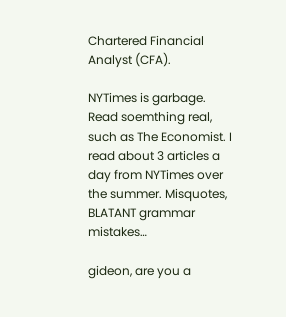Chartered Financial Analyst (CFA).

NYTimes is garbage. Read soemthing real, such as The Economist. I read about 3 articles a day from NYTimes over the summer. Misquotes, BLATANT grammar mistakes…

gideon, are you a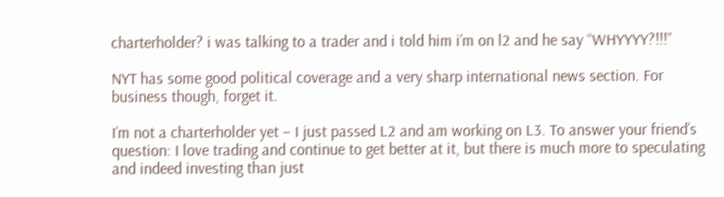charterholder? i was talking to a trader and i told him i’m on l2 and he say “WHYYYY?!!!”

NYT has some good political coverage and a very sharp international news section. For business though, forget it.

I’m not a charterholder yet – I just passed L2 and am working on L3. To answer your friend’s question: I love trading and continue to get better at it, but there is much more to speculating and indeed investing than just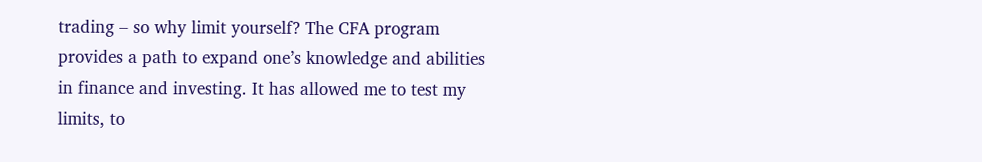trading – so why limit yourself? The CFA program provides a path to expand one’s knowledge and abilities in finance and investing. It has allowed me to test my limits, to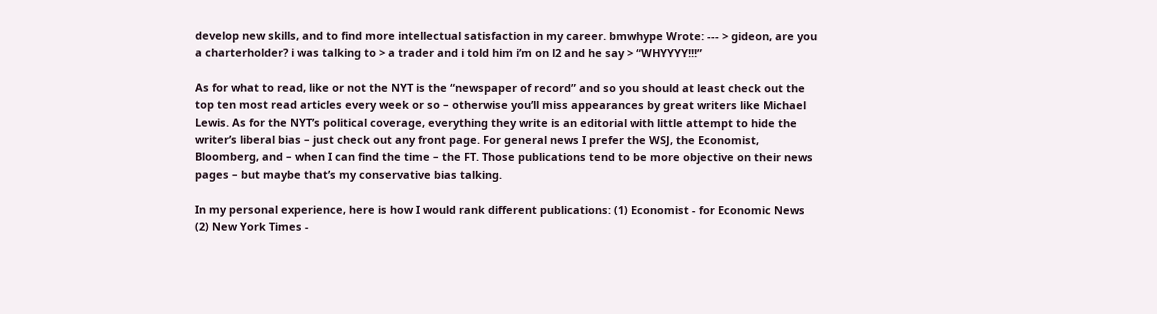develop new skills, and to find more intellectual satisfaction in my career. bmwhype Wrote: --- > gideon, are you a charterholder? i was talking to > a trader and i told him i’m on l2 and he say > “WHYYYY!!!”

As for what to read, like or not the NYT is the “newspaper of record” and so you should at least check out the top ten most read articles every week or so – otherwise you’ll miss appearances by great writers like Michael Lewis. As for the NYT’s political coverage, everything they write is an editorial with little attempt to hide the writer’s liberal bias – just check out any front page. For general news I prefer the WSJ, the Economist, Bloomberg, and – when I can find the time – the FT. Those publications tend to be more objective on their news pages – but maybe that’s my conservative bias talking.

In my personal experience, here is how I would rank different publications: (1) Economist - for Economic News (2) New York Times -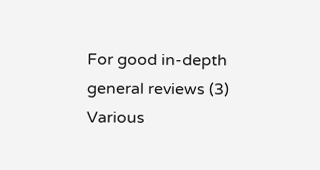For good in-depth general reviews (3) Various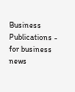Business Publications - for business news